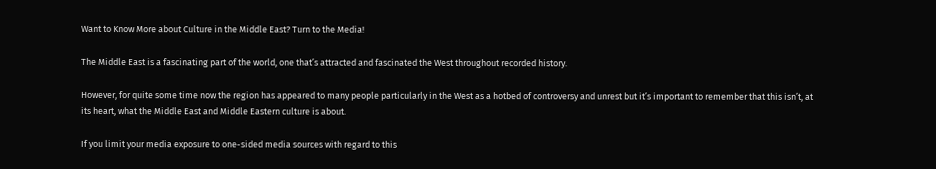Want to Know More about Culture in the Middle East? Turn to the Media!

The Middle East is a fascinating part of the world, one that’s attracted and fascinated the West throughout recorded history.

However, for quite some time now the region has appeared to many people particularly in the West as a hotbed of controversy and unrest but it’s important to remember that this isn’t, at its heart, what the Middle East and Middle Eastern culture is about.

If you limit your media exposure to one-sided media sources with regard to this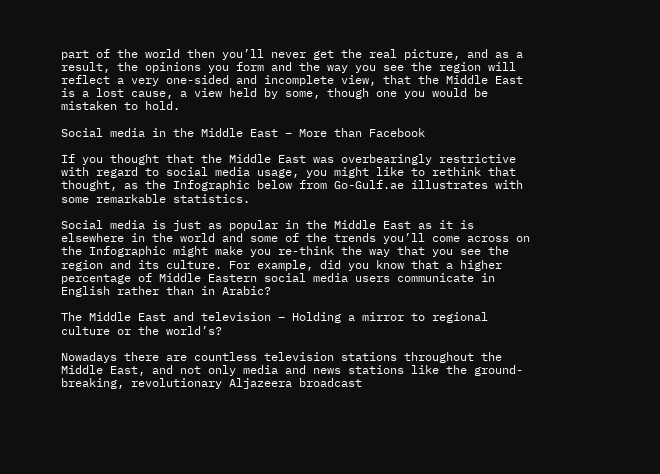part of the world then you’ll never get the real picture, and as a result, the opinions you form and the way you see the region will reflect a very one-sided and incomplete view, that the Middle East is a lost cause, a view held by some, though one you would be mistaken to hold.

Social media in the Middle East – More than Facebook

If you thought that the Middle East was overbearingly restrictive with regard to social media usage, you might like to rethink that thought, as the Infographic below from Go-Gulf.ae illustrates with some remarkable statistics.

Social media is just as popular in the Middle East as it is elsewhere in the world and some of the trends you’ll come across on the Infographic might make you re-think the way that you see the region and its culture. For example, did you know that a higher percentage of Middle Eastern social media users communicate in English rather than in Arabic?

The Middle East and television – Holding a mirror to regional culture or the world’s?

Nowadays there are countless television stations throughout the Middle East, and not only media and news stations like the ground-breaking, revolutionary Aljazeera broadcast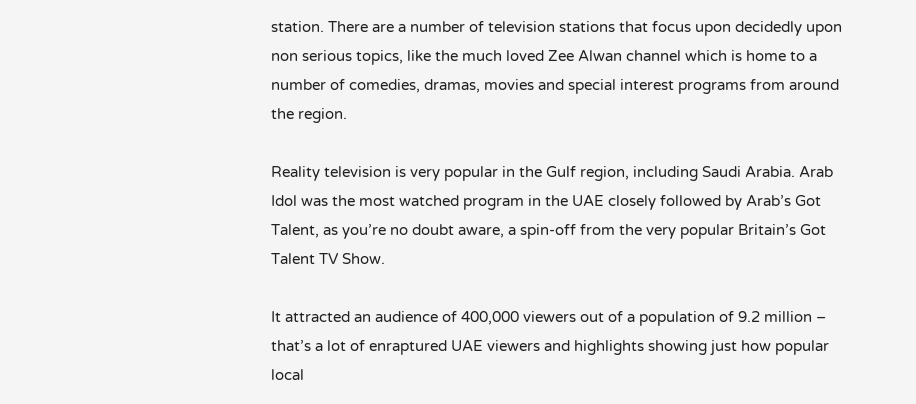station. There are a number of television stations that focus upon decidedly upon non serious topics, like the much loved Zee Alwan channel which is home to a number of comedies, dramas, movies and special interest programs from around the region.

Reality television is very popular in the Gulf region, including Saudi Arabia. Arab Idol was the most watched program in the UAE closely followed by Arab’s Got Talent, as you’re no doubt aware, a spin-off from the very popular Britain’s Got Talent TV Show.

It attracted an audience of 400,000 viewers out of a population of 9.2 million – that’s a lot of enraptured UAE viewers and highlights showing just how popular local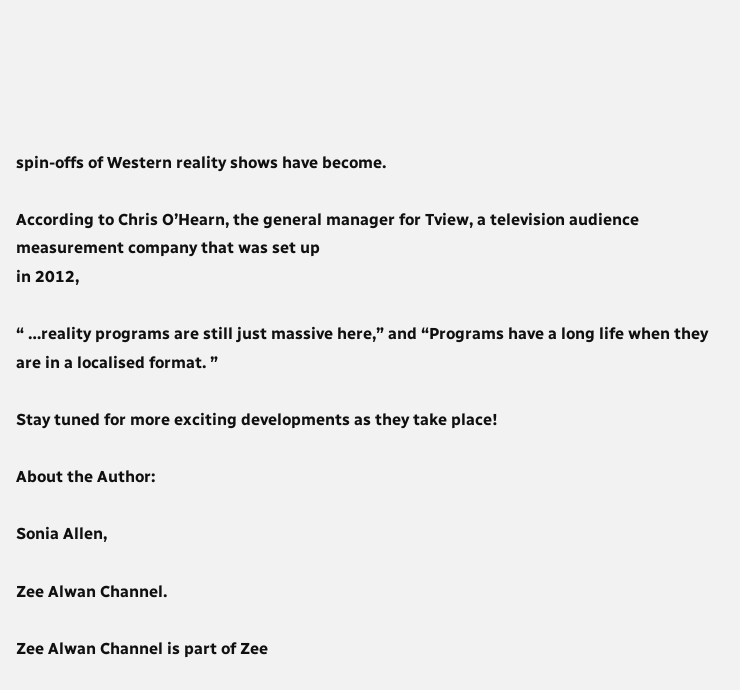spin-offs of Western reality shows have become.

According to Chris O’Hearn, the general manager for Tview, a television audience measurement company that was set up
in 2012,

“ …reality programs are still just massive here,” and “Programs have a long life when they are in a localised format. ”

Stay tuned for more exciting developments as they take place!

About the Author:

Sonia Allen,

Zee Alwan Channel.

Zee Alwan Channel is part of Zee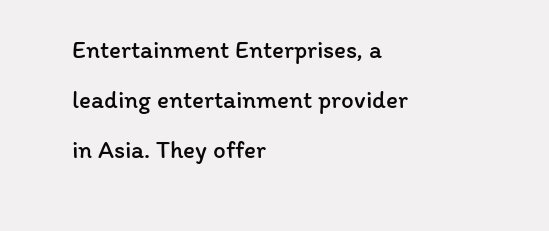Entertainment Enterprises, a leading entertainment provider in Asia. They offer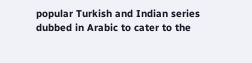popular Turkish and Indian series dubbed in Arabic to cater to the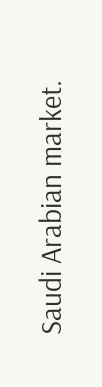Saudi Arabian market.